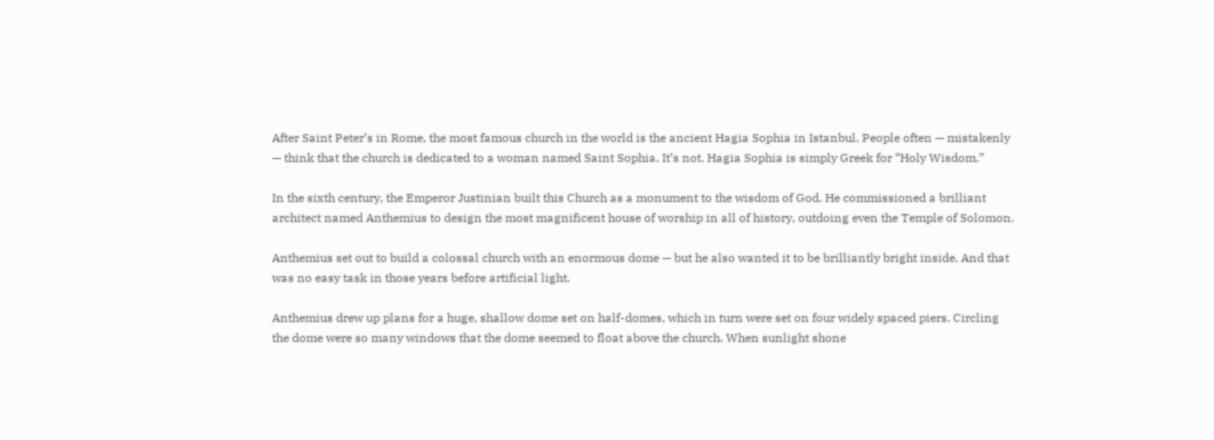After Saint Peter’s in Rome, the most famous church in the world is the ancient Hagia Sophia in Istanbul. People often — mistakenly — think that the church is dedicated to a woman named Saint Sophia. It’s not. Hagia Sophia is simply Greek for “Holy Wisdom.”

In the sixth century, the Emperor Justinian built this Church as a monument to the wisdom of God. He commissioned a brilliant architect named Anthemius to design the most magnificent house of worship in all of history, outdoing even the Temple of Solomon.

Anthemius set out to build a colossal church with an enormous dome — but he also wanted it to be brilliantly bright inside. And that was no easy task in those years before artificial light.

Anthemius drew up plans for a huge, shallow dome set on half-domes, which in turn were set on four widely spaced piers. Circling the dome were so many windows that the dome seemed to float above the church. When sunlight shone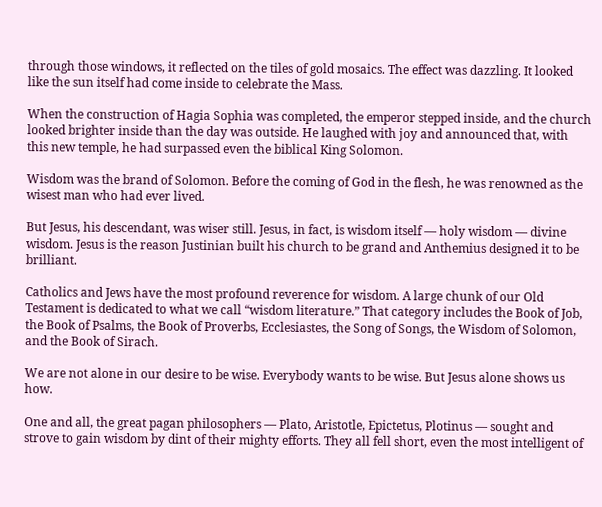through those windows, it reflected on the tiles of gold mosaics. The effect was dazzling. It looked like the sun itself had come inside to celebrate the Mass.

When the construction of Hagia Sophia was completed, the emperor stepped inside, and the church looked brighter inside than the day was outside. He laughed with joy and announced that, with this new temple, he had surpassed even the biblical King Solomon.

Wisdom was the brand of Solomon. Before the coming of God in the flesh, he was renowned as the wisest man who had ever lived.

But Jesus, his descendant, was wiser still. Jesus, in fact, is wisdom itself — holy wisdom — divine wisdom. Jesus is the reason Justinian built his church to be grand and Anthemius designed it to be brilliant.

Catholics and Jews have the most profound reverence for wisdom. A large chunk of our Old Testament is dedicated to what we call “wisdom literature.” That category includes the Book of Job, the Book of Psalms, the Book of Proverbs, Ecclesiastes, the Song of Songs, the Wisdom of Solomon, and the Book of Sirach.

We are not alone in our desire to be wise. Everybody wants to be wise. But Jesus alone shows us how.

One and all, the great pagan philosophers — Plato, Aristotle, Epictetus, Plotinus — sought and strove to gain wisdom by dint of their mighty efforts. They all fell short, even the most intelligent of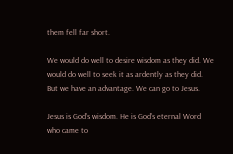them fell far short.

We would do well to desire wisdom as they did. We would do well to seek it as ardently as they did. But we have an advantage. We can go to Jesus.

Jesus is God’s wisdom. He is God’s eternal Word who came to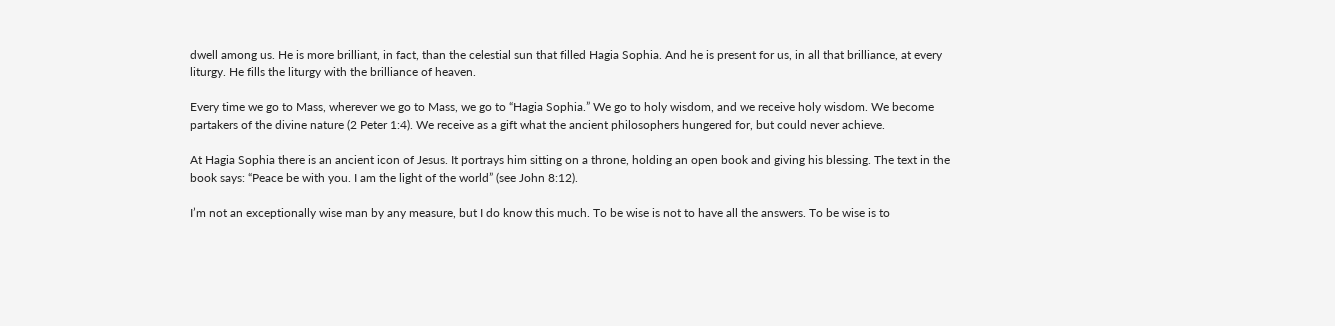dwell among us. He is more brilliant, in fact, than the celestial sun that filled Hagia Sophia. And he is present for us, in all that brilliance, at every liturgy. He fills the liturgy with the brilliance of heaven.

Every time we go to Mass, wherever we go to Mass, we go to “Hagia Sophia.” We go to holy wisdom, and we receive holy wisdom. We become partakers of the divine nature (2 Peter 1:4). We receive as a gift what the ancient philosophers hungered for, but could never achieve.

At Hagia Sophia there is an ancient icon of Jesus. It portrays him sitting on a throne, holding an open book and giving his blessing. The text in the book says: “Peace be with you. I am the light of the world” (see John 8:12).

I’m not an exceptionally wise man by any measure, but I do know this much. To be wise is not to have all the answers. To be wise is to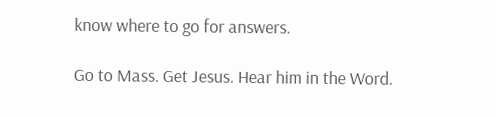know where to go for answers.

Go to Mass. Get Jesus. Hear him in the Word.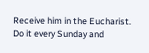Receive him in the Eucharist. Do it every Sunday and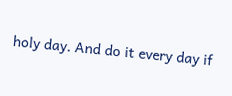holy day. And do it every day if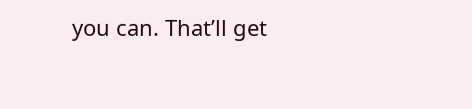you can. That’ll get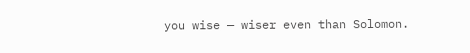you wise — wiser even than Solomon.